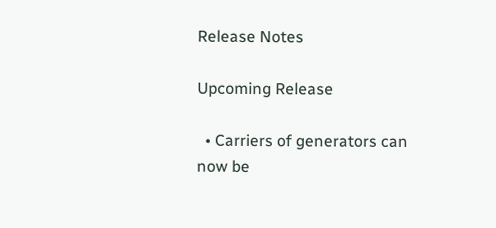Release Notes

Upcoming Release

  • Carriers of generators can now be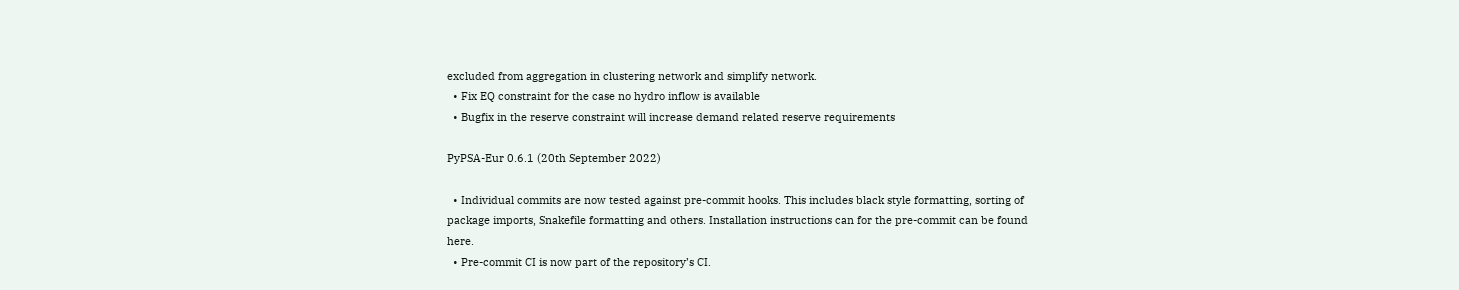excluded from aggregation in clustering network and simplify network.
  • Fix EQ constraint for the case no hydro inflow is available
  • Bugfix in the reserve constraint will increase demand related reserve requirements

PyPSA-Eur 0.6.1 (20th September 2022)

  • Individual commits are now tested against pre-commit hooks. This includes black style formatting, sorting of package imports, Snakefile formatting and others. Installation instructions can for the pre-commit can be found here.
  • Pre-commit CI is now part of the repository’s CI.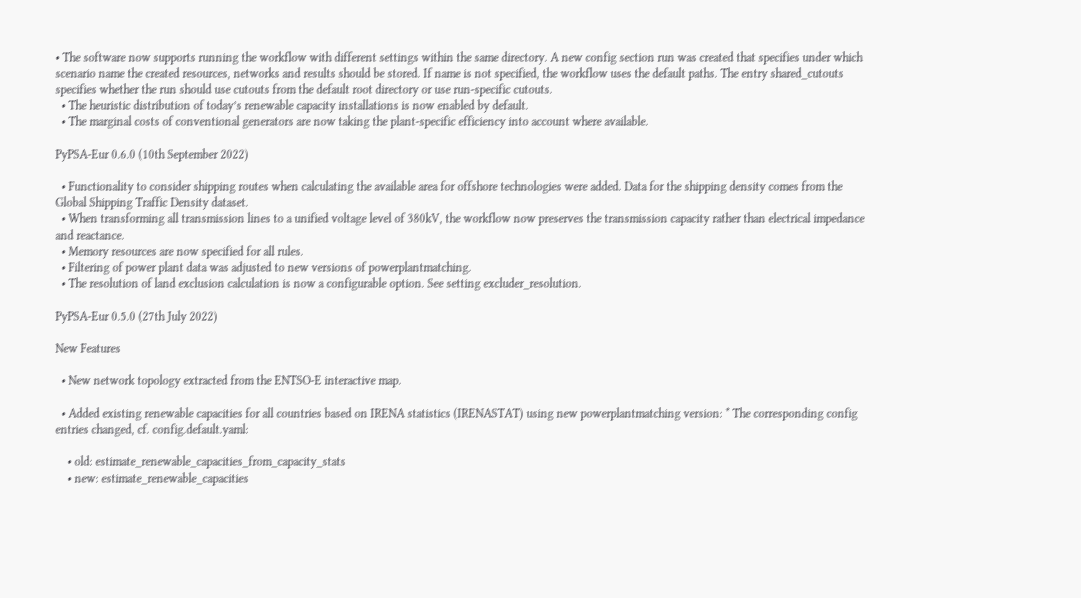• The software now supports running the workflow with different settings within the same directory. A new config section run was created that specifies under which scenario name the created resources, networks and results should be stored. If name is not specified, the workflow uses the default paths. The entry shared_cutouts specifies whether the run should use cutouts from the default root directory or use run-specific cutouts.
  • The heuristic distribution of today’s renewable capacity installations is now enabled by default.
  • The marginal costs of conventional generators are now taking the plant-specific efficiency into account where available.

PyPSA-Eur 0.6.0 (10th September 2022)

  • Functionality to consider shipping routes when calculating the available area for offshore technologies were added. Data for the shipping density comes from the Global Shipping Traffic Density dataset.
  • When transforming all transmission lines to a unified voltage level of 380kV, the workflow now preserves the transmission capacity rather than electrical impedance and reactance.
  • Memory resources are now specified for all rules.
  • Filtering of power plant data was adjusted to new versions of powerplantmatching.
  • The resolution of land exclusion calculation is now a configurable option. See setting excluder_resolution.

PyPSA-Eur 0.5.0 (27th July 2022)

New Features

  • New network topology extracted from the ENTSO-E interactive map.

  • Added existing renewable capacities for all countries based on IRENA statistics (IRENASTAT) using new powerplantmatching version: * The corresponding config entries changed, cf. config.default.yaml:

    • old: estimate_renewable_capacities_from_capacity_stats
    • new: estimate_renewable_capacities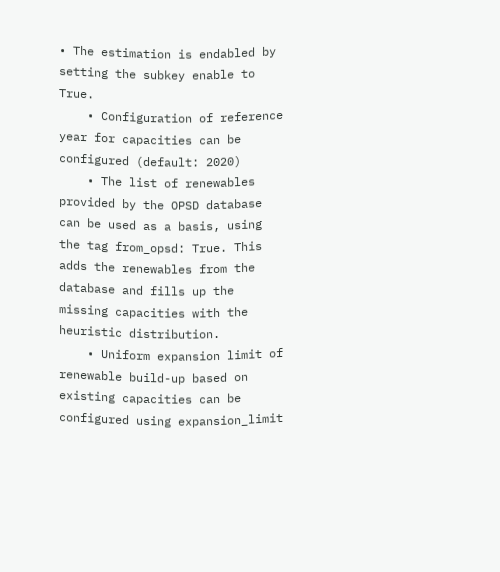• The estimation is endabled by setting the subkey enable to True.
    • Configuration of reference year for capacities can be configured (default: 2020)
    • The list of renewables provided by the OPSD database can be used as a basis, using the tag from_opsd: True. This adds the renewables from the database and fills up the missing capacities with the heuristic distribution.
    • Uniform expansion limit of renewable build-up based on existing capacities can be configured using expansion_limit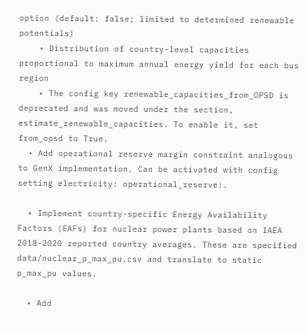option (default: false; limited to determined renewable potentials)
    • Distribution of country-level capacities proportional to maximum annual energy yield for each bus region
    • The config key renewable_capacities_from_OPSD is deprecated and was moved under the section, estimate_renewable_capacities. To enable it, set from_opsd to True.
  • Add operational reserve margin constraint analogous to GenX implementation. Can be activated with config setting electricity: operational_reserve:.

  • Implement country-specific Energy Availability Factors (EAFs) for nuclear power plants based on IAEA 2018-2020 reported country averages. These are specified data/nuclear_p_max_pu.csv and translate to static p_max_pu values.

  • Add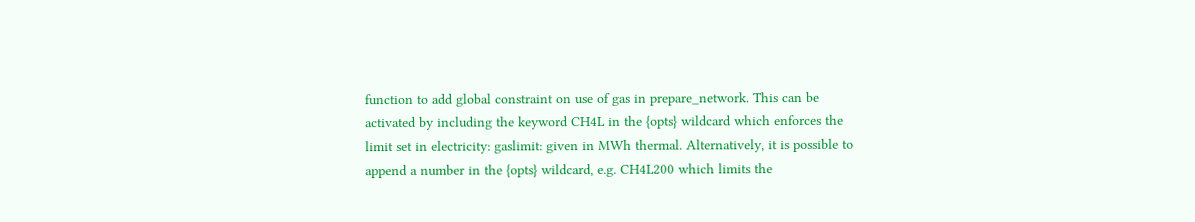function to add global constraint on use of gas in prepare_network. This can be activated by including the keyword CH4L in the {opts} wildcard which enforces the limit set in electricity: gaslimit: given in MWh thermal. Alternatively, it is possible to append a number in the {opts} wildcard, e.g. CH4L200 which limits the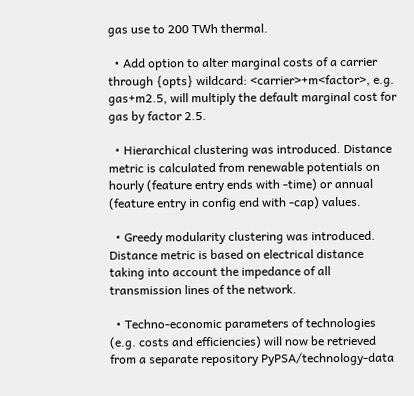gas use to 200 TWh thermal.

  • Add option to alter marginal costs of a carrier through {opts} wildcard: <carrier>+m<factor>, e.g. gas+m2.5, will multiply the default marginal cost for gas by factor 2.5.

  • Hierarchical clustering was introduced. Distance metric is calculated from renewable potentials on hourly (feature entry ends with -time) or annual (feature entry in config end with -cap) values.

  • Greedy modularity clustering was introduced. Distance metric is based on electrical distance taking into account the impedance of all transmission lines of the network.

  • Techno-economic parameters of technologies (e.g. costs and efficiencies) will now be retrieved from a separate repository PyPSA/technology-data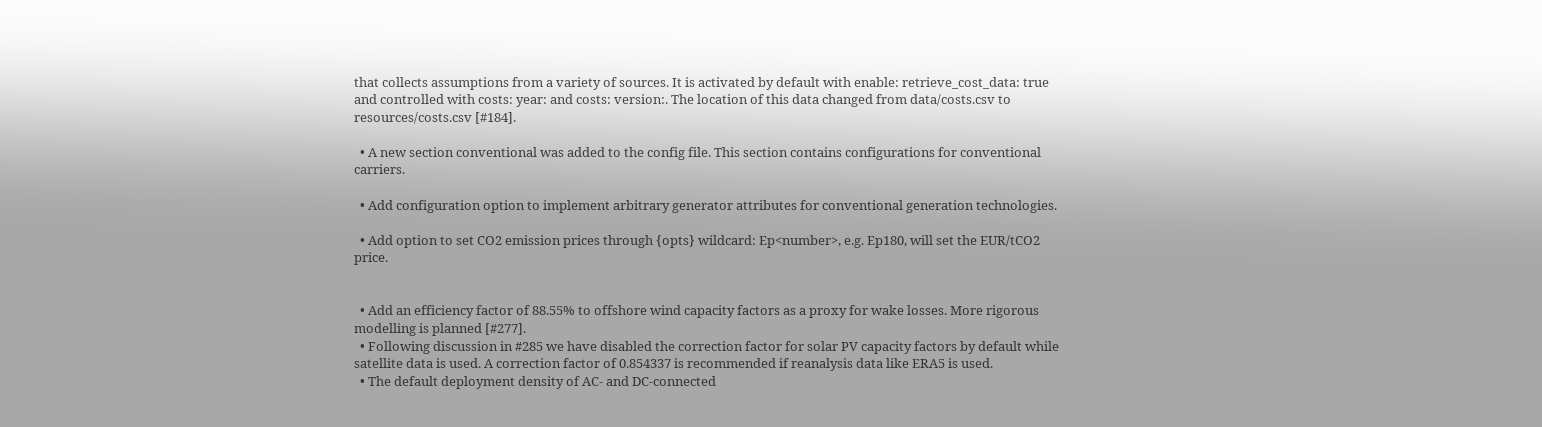that collects assumptions from a variety of sources. It is activated by default with enable: retrieve_cost_data: true and controlled with costs: year: and costs: version:. The location of this data changed from data/costs.csv to resources/costs.csv [#184].

  • A new section conventional was added to the config file. This section contains configurations for conventional carriers.

  • Add configuration option to implement arbitrary generator attributes for conventional generation technologies.

  • Add option to set CO2 emission prices through {opts} wildcard: Ep<number>, e.g. Ep180, will set the EUR/tCO2 price.


  • Add an efficiency factor of 88.55% to offshore wind capacity factors as a proxy for wake losses. More rigorous modelling is planned [#277].
  • Following discussion in #285 we have disabled the correction factor for solar PV capacity factors by default while satellite data is used. A correction factor of 0.854337 is recommended if reanalysis data like ERA5 is used.
  • The default deployment density of AC- and DC-connected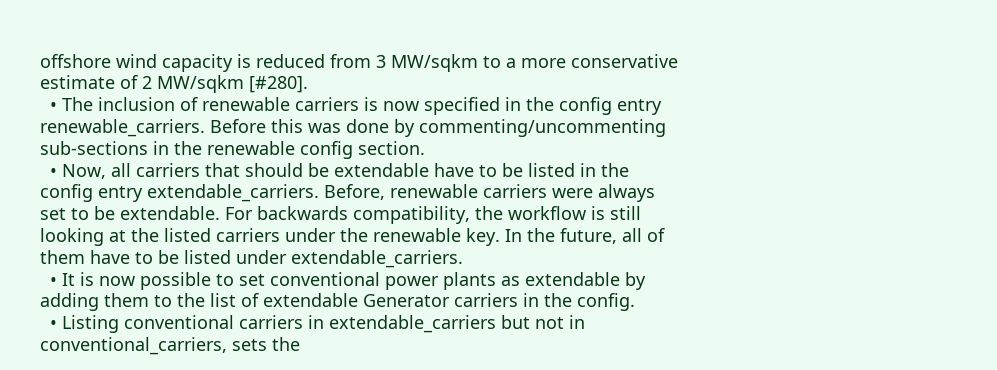offshore wind capacity is reduced from 3 MW/sqkm to a more conservative estimate of 2 MW/sqkm [#280].
  • The inclusion of renewable carriers is now specified in the config entry renewable_carriers. Before this was done by commenting/uncommenting sub-sections in the renewable config section.
  • Now, all carriers that should be extendable have to be listed in the config entry extendable_carriers. Before, renewable carriers were always set to be extendable. For backwards compatibility, the workflow is still looking at the listed carriers under the renewable key. In the future, all of them have to be listed under extendable_carriers.
  • It is now possible to set conventional power plants as extendable by adding them to the list of extendable Generator carriers in the config.
  • Listing conventional carriers in extendable_carriers but not in conventional_carriers, sets the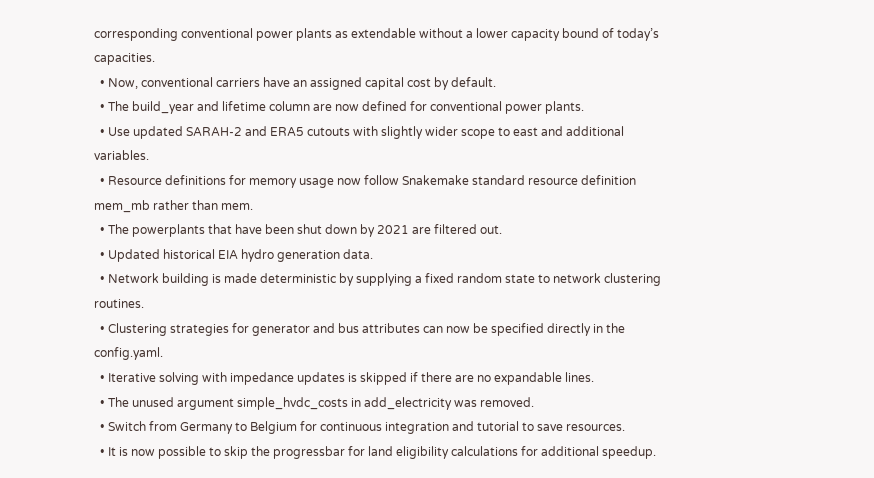corresponding conventional power plants as extendable without a lower capacity bound of today’s capacities.
  • Now, conventional carriers have an assigned capital cost by default.
  • The build_year and lifetime column are now defined for conventional power plants.
  • Use updated SARAH-2 and ERA5 cutouts with slightly wider scope to east and additional variables.
  • Resource definitions for memory usage now follow Snakemake standard resource definition mem_mb rather than mem.
  • The powerplants that have been shut down by 2021 are filtered out.
  • Updated historical EIA hydro generation data.
  • Network building is made deterministic by supplying a fixed random state to network clustering routines.
  • Clustering strategies for generator and bus attributes can now be specified directly in the config.yaml.
  • Iterative solving with impedance updates is skipped if there are no expandable lines.
  • The unused argument simple_hvdc_costs in add_electricity was removed.
  • Switch from Germany to Belgium for continuous integration and tutorial to save resources.
  • It is now possible to skip the progressbar for land eligibility calculations for additional speedup.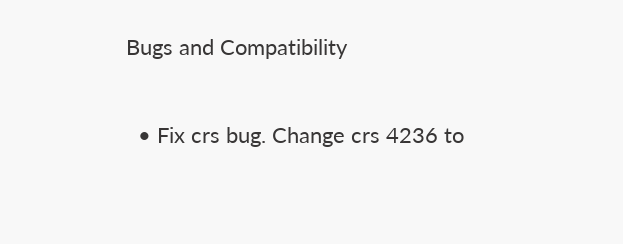Bugs and Compatibility

  • Fix crs bug. Change crs 4236 to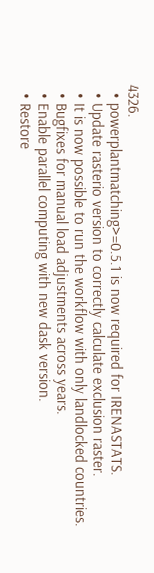4326.
  • powerplantmatching>=0.5.1 is now required for IRENASTATS.
  • Update rasterio version to correctly calculate exclusion raster.
  • It is now possible to run the workflow with only landlocked countries.
  • Bugfixes for manual load adjustments across years.
  • Enable parallel computing with new dask version.
  • Restore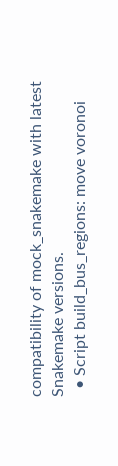compatibility of mock_snakemake with latest Snakemake versions.
  • Script build_bus_regions: move voronoi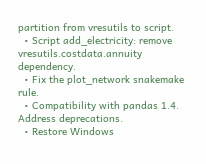partition from vresutils to script.
  • Script add_electricity: remove vresutils.costdata.annuity dependency.
  • Fix the plot_network snakemake rule.
  • Compatibility with pandas 1.4. Address deprecations.
  • Restore Windows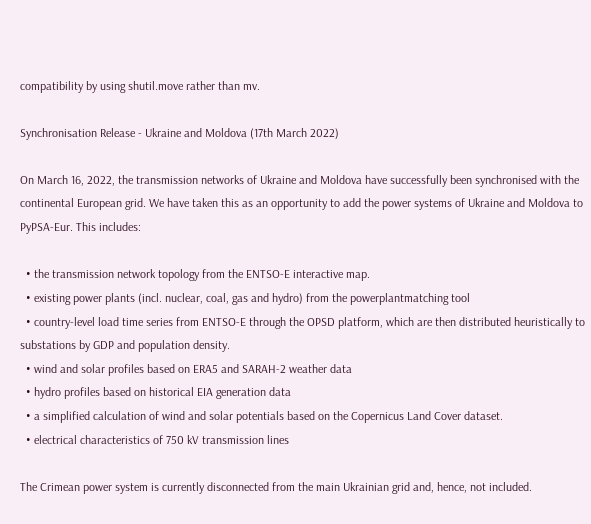compatibility by using shutil.move rather than mv.

Synchronisation Release - Ukraine and Moldova (17th March 2022)

On March 16, 2022, the transmission networks of Ukraine and Moldova have successfully been synchronised with the continental European grid. We have taken this as an opportunity to add the power systems of Ukraine and Moldova to PyPSA-Eur. This includes:

  • the transmission network topology from the ENTSO-E interactive map.
  • existing power plants (incl. nuclear, coal, gas and hydro) from the powerplantmatching tool
  • country-level load time series from ENTSO-E through the OPSD platform, which are then distributed heuristically to substations by GDP and population density.
  • wind and solar profiles based on ERA5 and SARAH-2 weather data
  • hydro profiles based on historical EIA generation data
  • a simplified calculation of wind and solar potentials based on the Copernicus Land Cover dataset.
  • electrical characteristics of 750 kV transmission lines

The Crimean power system is currently disconnected from the main Ukrainian grid and, hence, not included.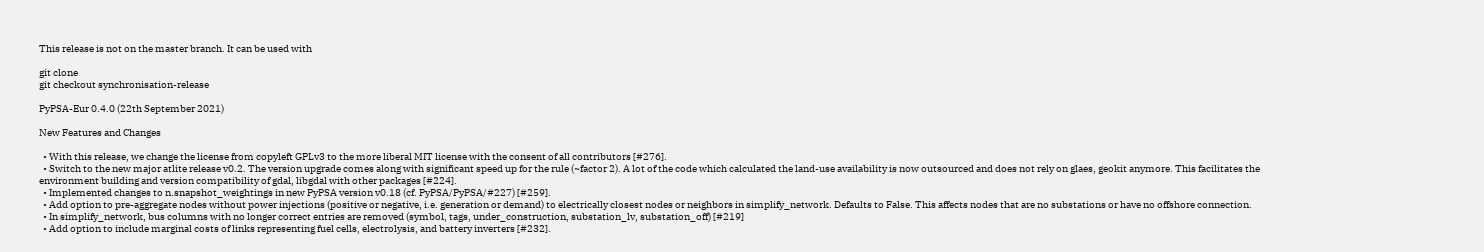This release is not on the master branch. It can be used with

git clone
git checkout synchronisation-release

PyPSA-Eur 0.4.0 (22th September 2021)

New Features and Changes

  • With this release, we change the license from copyleft GPLv3 to the more liberal MIT license with the consent of all contributors [#276].
  • Switch to the new major atlite release v0.2. The version upgrade comes along with significant speed up for the rule (~factor 2). A lot of the code which calculated the land-use availability is now outsourced and does not rely on glaes, geokit anymore. This facilitates the environment building and version compatibility of gdal, libgdal with other packages [#224].
  • Implemented changes to n.snapshot_weightings in new PyPSA version v0.18 (cf. PyPSA/PyPSA/#227) [#259].
  • Add option to pre-aggregate nodes without power injections (positive or negative, i.e. generation or demand) to electrically closest nodes or neighbors in simplify_network. Defaults to False. This affects nodes that are no substations or have no offshore connection.
  • In simplify_network, bus columns with no longer correct entries are removed (symbol, tags, under_construction, substation_lv, substation_off) [#219]
  • Add option to include marginal costs of links representing fuel cells, electrolysis, and battery inverters [#232].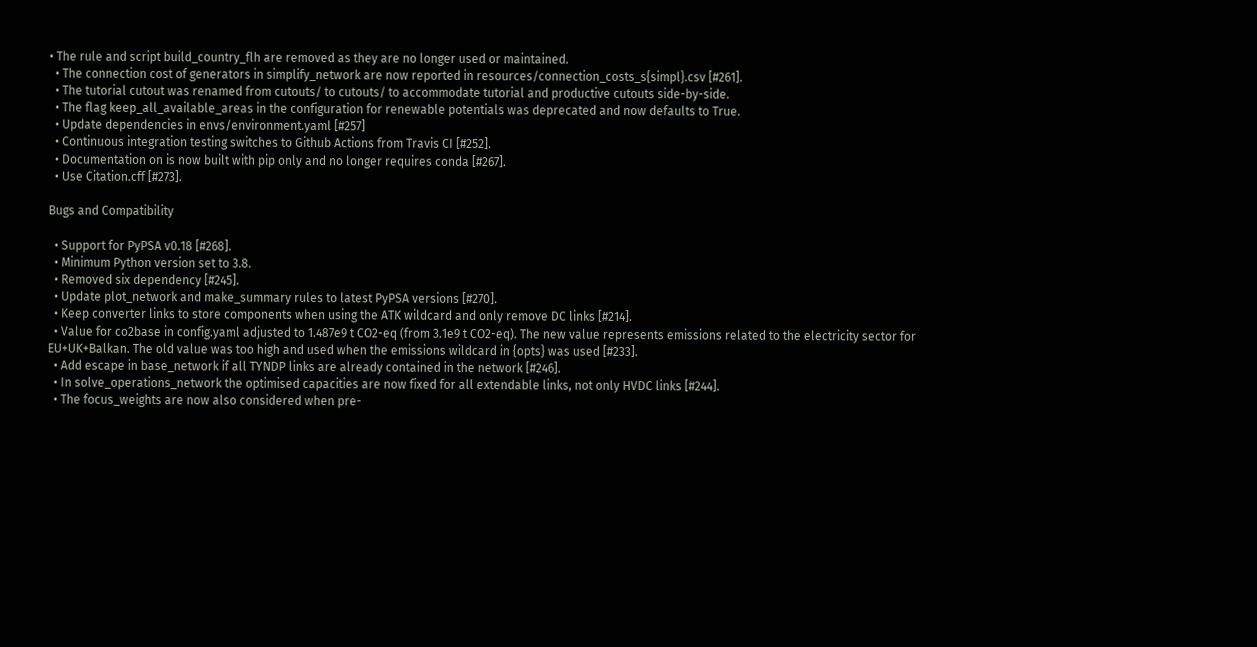• The rule and script build_country_flh are removed as they are no longer used or maintained.
  • The connection cost of generators in simplify_network are now reported in resources/connection_costs_s{simpl}.csv [#261].
  • The tutorial cutout was renamed from cutouts/ to cutouts/ to accommodate tutorial and productive cutouts side-by-side.
  • The flag keep_all_available_areas in the configuration for renewable potentials was deprecated and now defaults to True.
  • Update dependencies in envs/environment.yaml [#257]
  • Continuous integration testing switches to Github Actions from Travis CI [#252].
  • Documentation on is now built with pip only and no longer requires conda [#267].
  • Use Citation.cff [#273].

Bugs and Compatibility

  • Support for PyPSA v0.18 [#268].
  • Minimum Python version set to 3.8.
  • Removed six dependency [#245].
  • Update plot_network and make_summary rules to latest PyPSA versions [#270].
  • Keep converter links to store components when using the ATK wildcard and only remove DC links [#214].
  • Value for co2base in config.yaml adjusted to 1.487e9 t CO2-eq (from 3.1e9 t CO2-eq). The new value represents emissions related to the electricity sector for EU+UK+Balkan. The old value was too high and used when the emissions wildcard in {opts} was used [#233].
  • Add escape in base_network if all TYNDP links are already contained in the network [#246].
  • In solve_operations_network the optimised capacities are now fixed for all extendable links, not only HVDC links [#244].
  • The focus_weights are now also considered when pre-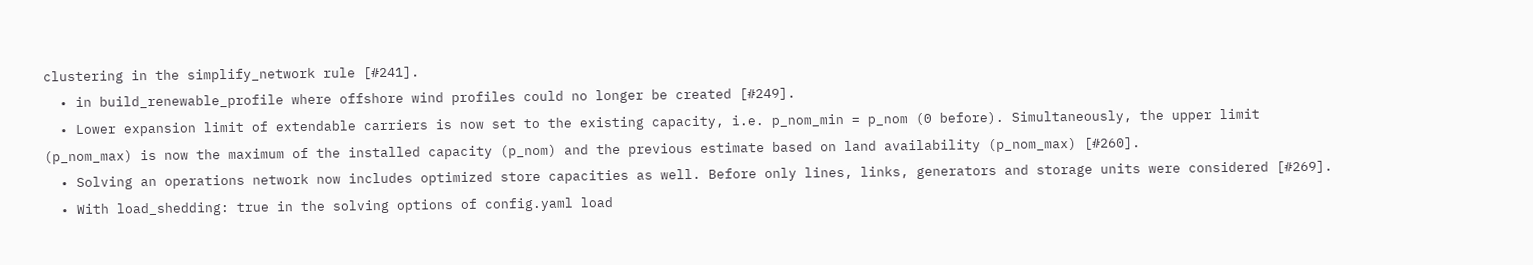clustering in the simplify_network rule [#241].
  • in build_renewable_profile where offshore wind profiles could no longer be created [#249].
  • Lower expansion limit of extendable carriers is now set to the existing capacity, i.e. p_nom_min = p_nom (0 before). Simultaneously, the upper limit (p_nom_max) is now the maximum of the installed capacity (p_nom) and the previous estimate based on land availability (p_nom_max) [#260].
  • Solving an operations network now includes optimized store capacities as well. Before only lines, links, generators and storage units were considered [#269].
  • With load_shedding: true in the solving options of config.yaml load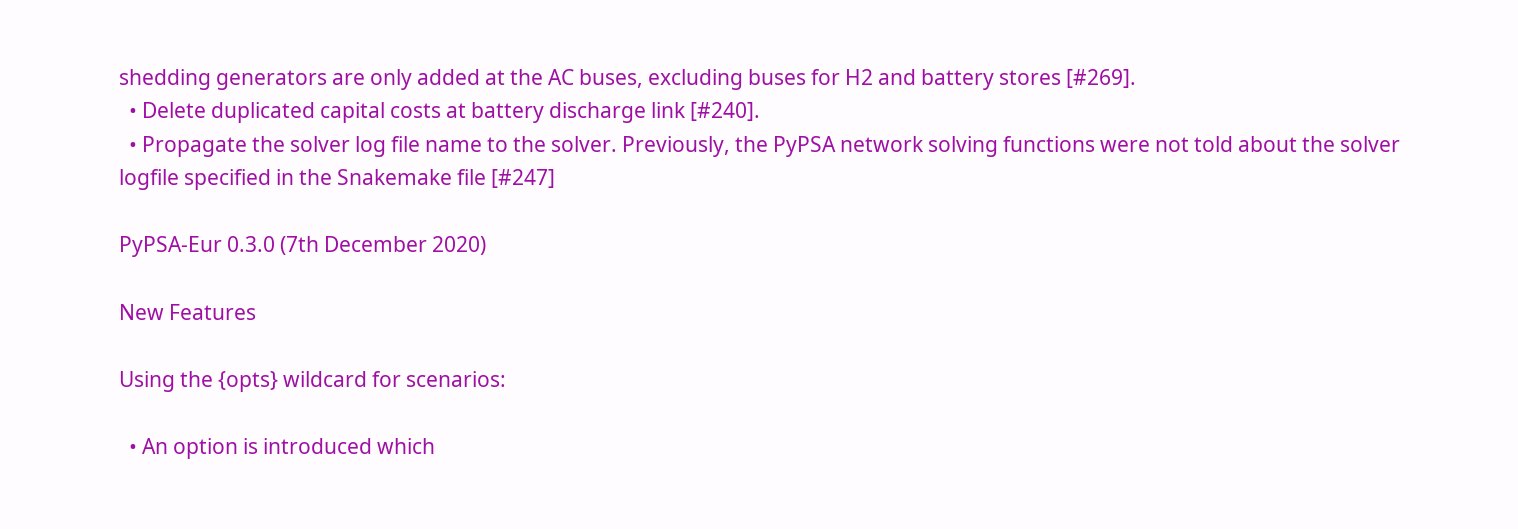shedding generators are only added at the AC buses, excluding buses for H2 and battery stores [#269].
  • Delete duplicated capital costs at battery discharge link [#240].
  • Propagate the solver log file name to the solver. Previously, the PyPSA network solving functions were not told about the solver logfile specified in the Snakemake file [#247]

PyPSA-Eur 0.3.0 (7th December 2020)

New Features

Using the {opts} wildcard for scenarios:

  • An option is introduced which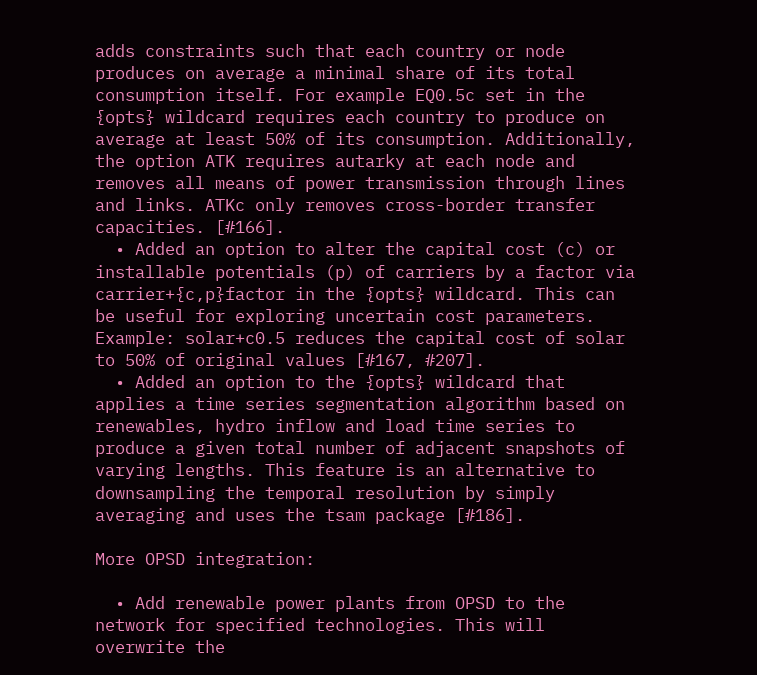adds constraints such that each country or node produces on average a minimal share of its total consumption itself. For example EQ0.5c set in the {opts} wildcard requires each country to produce on average at least 50% of its consumption. Additionally, the option ATK requires autarky at each node and removes all means of power transmission through lines and links. ATKc only removes cross-border transfer capacities. [#166].
  • Added an option to alter the capital cost (c) or installable potentials (p) of carriers by a factor via carrier+{c,p}factor in the {opts} wildcard. This can be useful for exploring uncertain cost parameters. Example: solar+c0.5 reduces the capital cost of solar to 50% of original values [#167, #207].
  • Added an option to the {opts} wildcard that applies a time series segmentation algorithm based on renewables, hydro inflow and load time series to produce a given total number of adjacent snapshots of varying lengths. This feature is an alternative to downsampling the temporal resolution by simply averaging and uses the tsam package [#186].

More OPSD integration:

  • Add renewable power plants from OPSD to the network for specified technologies. This will overwrite the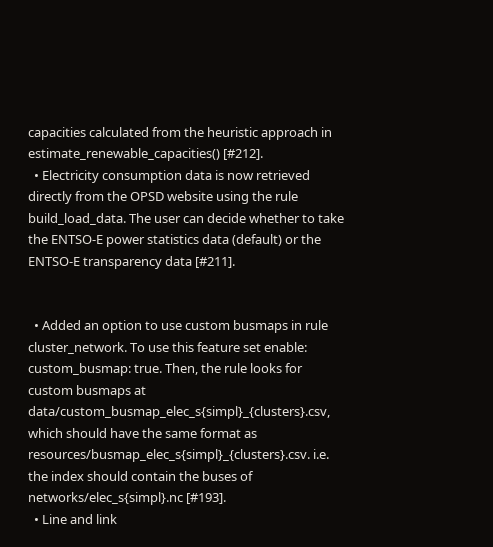capacities calculated from the heuristic approach in estimate_renewable_capacities() [#212].
  • Electricity consumption data is now retrieved directly from the OPSD website using the rule build_load_data. The user can decide whether to take the ENTSO-E power statistics data (default) or the ENTSO-E transparency data [#211].


  • Added an option to use custom busmaps in rule cluster_network. To use this feature set enable: custom_busmap: true. Then, the rule looks for custom busmaps at data/custom_busmap_elec_s{simpl}_{clusters}.csv, which should have the same format as resources/busmap_elec_s{simpl}_{clusters}.csv. i.e. the index should contain the buses of networks/elec_s{simpl}.nc [#193].
  • Line and link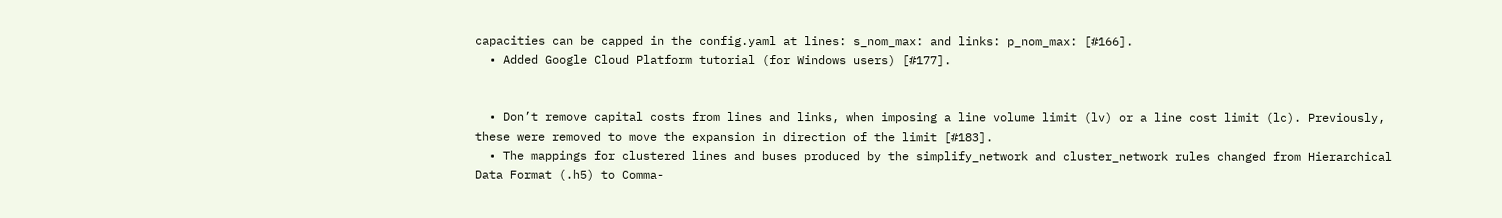capacities can be capped in the config.yaml at lines: s_nom_max: and links: p_nom_max: [#166].
  • Added Google Cloud Platform tutorial (for Windows users) [#177].


  • Don’t remove capital costs from lines and links, when imposing a line volume limit (lv) or a line cost limit (lc). Previously, these were removed to move the expansion in direction of the limit [#183].
  • The mappings for clustered lines and buses produced by the simplify_network and cluster_network rules changed from Hierarchical Data Format (.h5) to Comma-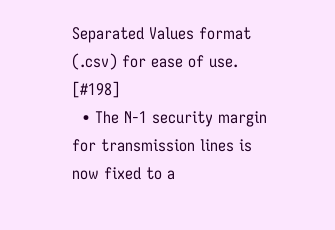Separated Values format (.csv) for ease of use. [#198]
  • The N-1 security margin for transmission lines is now fixed to a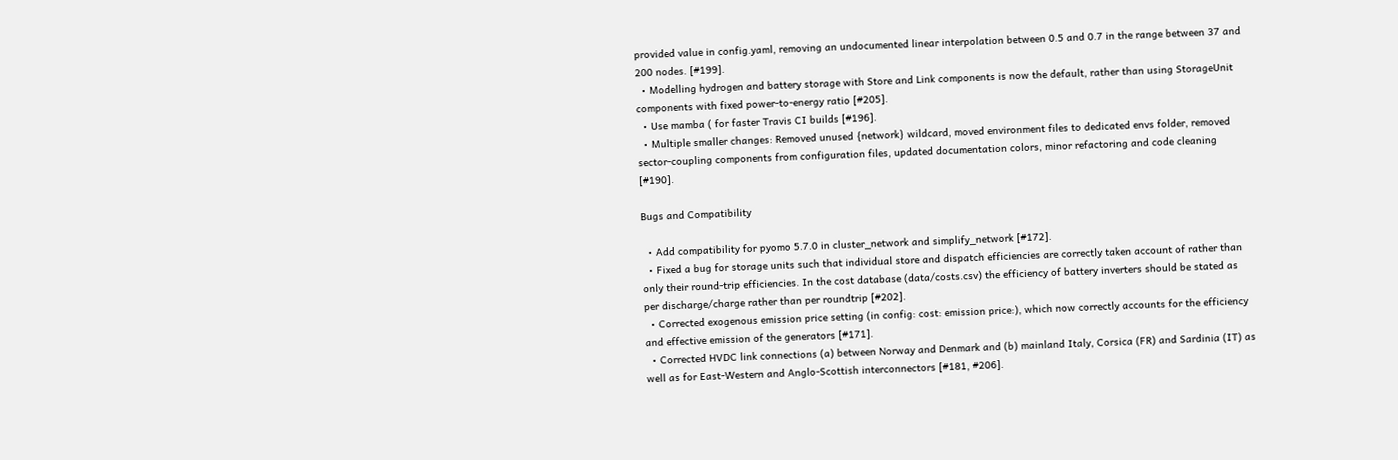provided value in config.yaml, removing an undocumented linear interpolation between 0.5 and 0.7 in the range between 37 and 200 nodes. [#199].
  • Modelling hydrogen and battery storage with Store and Link components is now the default, rather than using StorageUnit components with fixed power-to-energy ratio [#205].
  • Use mamba ( for faster Travis CI builds [#196].
  • Multiple smaller changes: Removed unused {network} wildcard, moved environment files to dedicated envs folder, removed sector-coupling components from configuration files, updated documentation colors, minor refactoring and code cleaning [#190].

Bugs and Compatibility

  • Add compatibility for pyomo 5.7.0 in cluster_network and simplify_network [#172].
  • Fixed a bug for storage units such that individual store and dispatch efficiencies are correctly taken account of rather than only their round-trip efficiencies. In the cost database (data/costs.csv) the efficiency of battery inverters should be stated as per discharge/charge rather than per roundtrip [#202].
  • Corrected exogenous emission price setting (in config: cost: emission price:), which now correctly accounts for the efficiency and effective emission of the generators [#171].
  • Corrected HVDC link connections (a) between Norway and Denmark and (b) mainland Italy, Corsica (FR) and Sardinia (IT) as well as for East-Western and Anglo-Scottish interconnectors [#181, #206].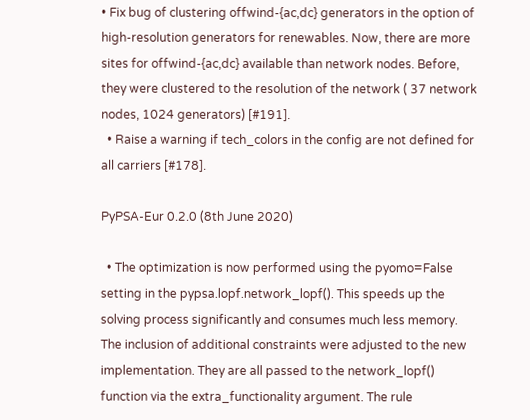• Fix bug of clustering offwind-{ac,dc} generators in the option of high-resolution generators for renewables. Now, there are more sites for offwind-{ac,dc} available than network nodes. Before, they were clustered to the resolution of the network ( 37 network nodes, 1024 generators) [#191].
  • Raise a warning if tech_colors in the config are not defined for all carriers [#178].

PyPSA-Eur 0.2.0 (8th June 2020)

  • The optimization is now performed using the pyomo=False setting in the pypsa.lopf.network_lopf(). This speeds up the solving process significantly and consumes much less memory. The inclusion of additional constraints were adjusted to the new implementation. They are all passed to the network_lopf() function via the extra_functionality argument. The rule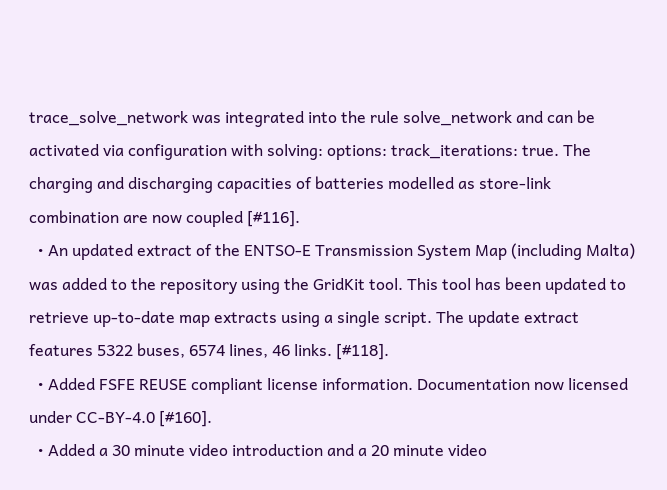trace_solve_network was integrated into the rule solve_network and can be activated via configuration with solving: options: track_iterations: true. The charging and discharging capacities of batteries modelled as store-link combination are now coupled [#116].
  • An updated extract of the ENTSO-E Transmission System Map (including Malta) was added to the repository using the GridKit tool. This tool has been updated to retrieve up-to-date map extracts using a single script. The update extract features 5322 buses, 6574 lines, 46 links. [#118].
  • Added FSFE REUSE compliant license information. Documentation now licensed under CC-BY-4.0 [#160].
  • Added a 30 minute video introduction and a 20 minute video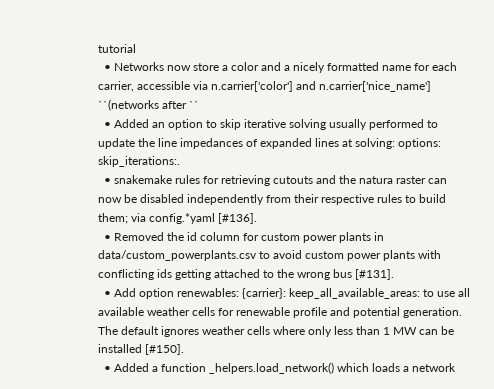tutorial
  • Networks now store a color and a nicely formatted name for each carrier, accessible via n.carrier['color'] and n.carrier['nice_name'] ``(networks after ``
  • Added an option to skip iterative solving usually performed to update the line impedances of expanded lines at solving: options: skip_iterations:.
  • snakemake rules for retrieving cutouts and the natura raster can now be disabled independently from their respective rules to build them; via config.*yaml [#136].
  • Removed the id column for custom power plants in data/custom_powerplants.csv to avoid custom power plants with conflicting ids getting attached to the wrong bus [#131].
  • Add option renewables: {carrier}: keep_all_available_areas: to use all available weather cells for renewable profile and potential generation. The default ignores weather cells where only less than 1 MW can be installed [#150].
  • Added a function _helpers.load_network() which loads a network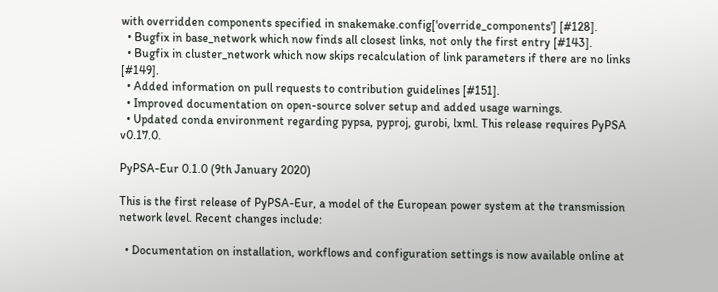with overridden components specified in snakemake.config['override_components'] [#128].
  • Bugfix in base_network which now finds all closest links, not only the first entry [#143].
  • Bugfix in cluster_network which now skips recalculation of link parameters if there are no links [#149].
  • Added information on pull requests to contribution guidelines [#151].
  • Improved documentation on open-source solver setup and added usage warnings.
  • Updated conda environment regarding pypsa, pyproj, gurobi, lxml. This release requires PyPSA v0.17.0.

PyPSA-Eur 0.1.0 (9th January 2020)

This is the first release of PyPSA-Eur, a model of the European power system at the transmission network level. Recent changes include:

  • Documentation on installation, workflows and configuration settings is now available online at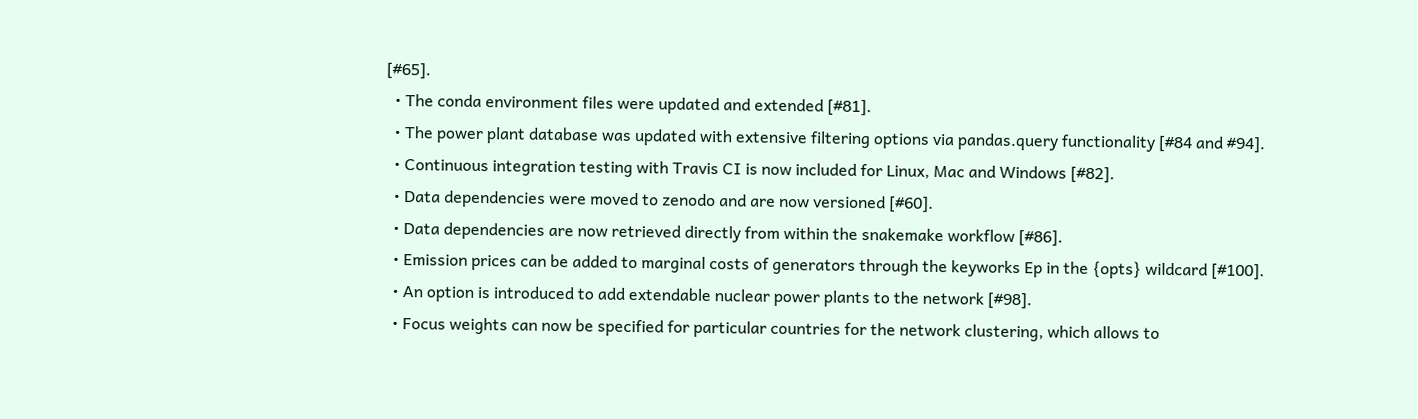[#65].
  • The conda environment files were updated and extended [#81].
  • The power plant database was updated with extensive filtering options via pandas.query functionality [#84 and #94].
  • Continuous integration testing with Travis CI is now included for Linux, Mac and Windows [#82].
  • Data dependencies were moved to zenodo and are now versioned [#60].
  • Data dependencies are now retrieved directly from within the snakemake workflow [#86].
  • Emission prices can be added to marginal costs of generators through the keyworks Ep in the {opts} wildcard [#100].
  • An option is introduced to add extendable nuclear power plants to the network [#98].
  • Focus weights can now be specified for particular countries for the network clustering, which allows to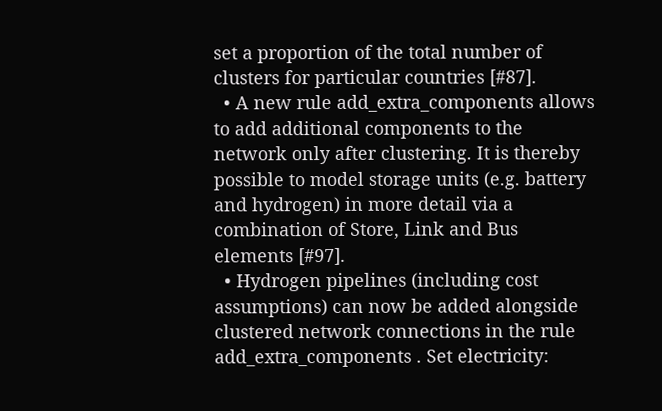set a proportion of the total number of clusters for particular countries [#87].
  • A new rule add_extra_components allows to add additional components to the network only after clustering. It is thereby possible to model storage units (e.g. battery and hydrogen) in more detail via a combination of Store, Link and Bus elements [#97].
  • Hydrogen pipelines (including cost assumptions) can now be added alongside clustered network connections in the rule add_extra_components . Set electricity: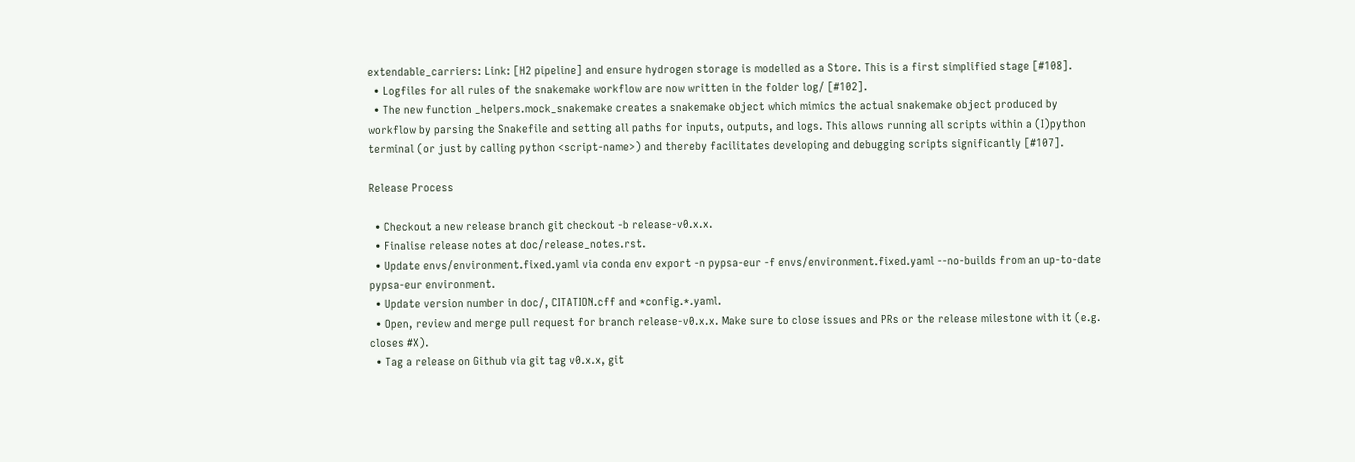extendable_carriers: Link: [H2 pipeline] and ensure hydrogen storage is modelled as a Store. This is a first simplified stage [#108].
  • Logfiles for all rules of the snakemake workflow are now written in the folder log/ [#102].
  • The new function _helpers.mock_snakemake creates a snakemake object which mimics the actual snakemake object produced by workflow by parsing the Snakefile and setting all paths for inputs, outputs, and logs. This allows running all scripts within a (I)python terminal (or just by calling python <script-name>) and thereby facilitates developing and debugging scripts significantly [#107].

Release Process

  • Checkout a new release branch git checkout -b release-v0.x.x.
  • Finalise release notes at doc/release_notes.rst.
  • Update envs/environment.fixed.yaml via conda env export -n pypsa-eur -f envs/environment.fixed.yaml --no-builds from an up-to-date pypsa-eur environment.
  • Update version number in doc/, CITATION.cff and *config.*.yaml.
  • Open, review and merge pull request for branch release-v0.x.x. Make sure to close issues and PRs or the release milestone with it (e.g. closes #X).
  • Tag a release on Github via git tag v0.x.x, git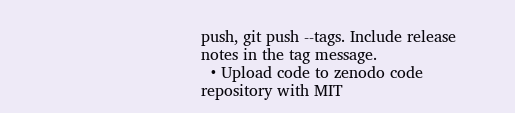push, git push --tags. Include release notes in the tag message.
  • Upload code to zenodo code repository with MIT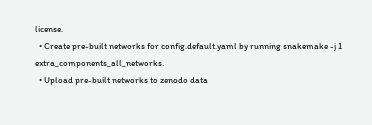license.
  • Create pre-built networks for config.default.yaml by running snakemake -j 1 extra_components_all_networks.
  • Upload pre-built networks to zenodo data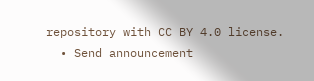repository with CC BY 4.0 license.
  • Send announcement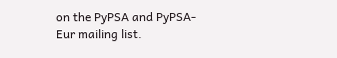on the PyPSA and PyPSA-Eur mailing list.